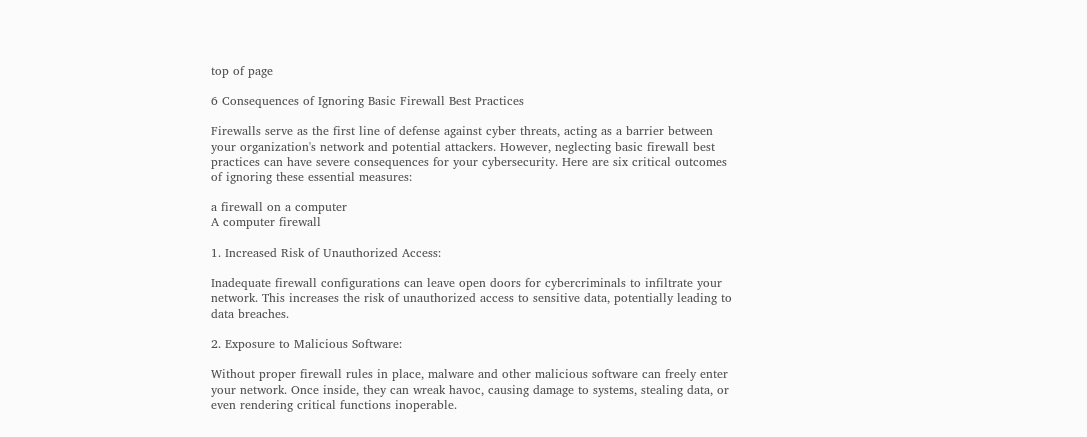top of page

6 Consequences of Ignoring Basic Firewall Best Practices

Firewalls serve as the first line of defense against cyber threats, acting as a barrier between your organization's network and potential attackers. However, neglecting basic firewall best practices can have severe consequences for your cybersecurity. Here are six critical outcomes of ignoring these essential measures:

a firewall on a computer
A computer firewall

1. Increased Risk of Unauthorized Access:

Inadequate firewall configurations can leave open doors for cybercriminals to infiltrate your network. This increases the risk of unauthorized access to sensitive data, potentially leading to data breaches.

2. Exposure to Malicious Software:

Without proper firewall rules in place, malware and other malicious software can freely enter your network. Once inside, they can wreak havoc, causing damage to systems, stealing data, or even rendering critical functions inoperable.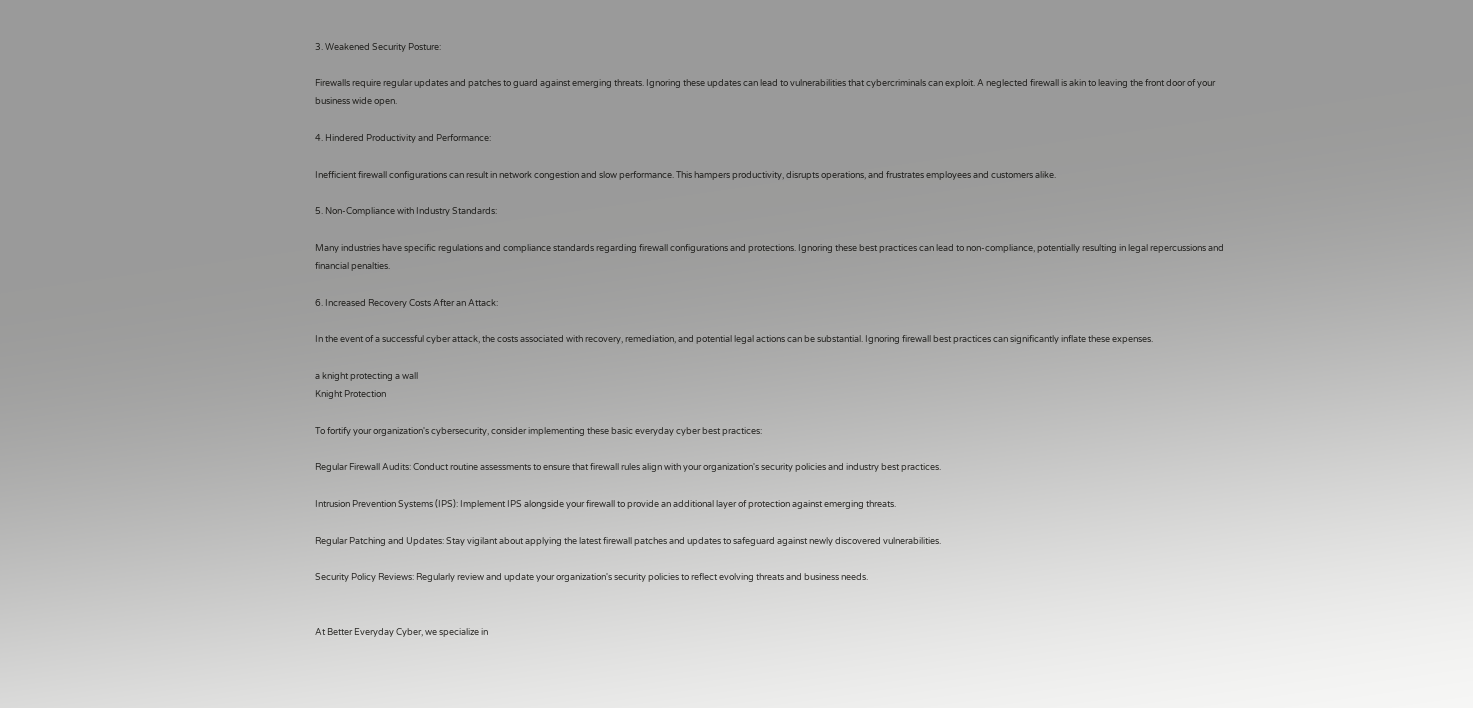3. Weakened Security Posture:

Firewalls require regular updates and patches to guard against emerging threats. Ignoring these updates can lead to vulnerabilities that cybercriminals can exploit. A neglected firewall is akin to leaving the front door of your business wide open.

4. Hindered Productivity and Performance:

Inefficient firewall configurations can result in network congestion and slow performance. This hampers productivity, disrupts operations, and frustrates employees and customers alike.

5. Non-Compliance with Industry Standards:

Many industries have specific regulations and compliance standards regarding firewall configurations and protections. Ignoring these best practices can lead to non-compliance, potentially resulting in legal repercussions and financial penalties.

6. Increased Recovery Costs After an Attack:

In the event of a successful cyber attack, the costs associated with recovery, remediation, and potential legal actions can be substantial. Ignoring firewall best practices can significantly inflate these expenses.

a knight protecting a wall
Knight Protection

To fortify your organization's cybersecurity, consider implementing these basic everyday cyber best practices:

Regular Firewall Audits: Conduct routine assessments to ensure that firewall rules align with your organization's security policies and industry best practices.

Intrusion Prevention Systems (IPS): Implement IPS alongside your firewall to provide an additional layer of protection against emerging threats.

Regular Patching and Updates: Stay vigilant about applying the latest firewall patches and updates to safeguard against newly discovered vulnerabilities.

Security Policy Reviews: Regularly review and update your organization's security policies to reflect evolving threats and business needs.


At Better Everyday Cyber, we specialize in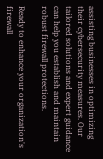assisting businesses in optimizing their cybersecurity measures. Our tailored solutions and expert guidance can help you establish and maintain robust firewall protections.

Ready to enhance your organization's firewall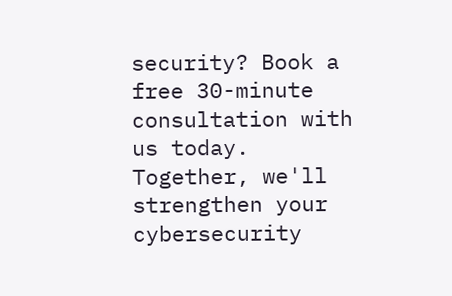security? Book a free 30-minute consultation with us today. Together, we'll strengthen your cybersecurity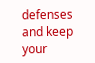defenses and keep your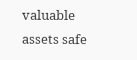valuable assets safe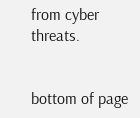from cyber threats.


bottom of page